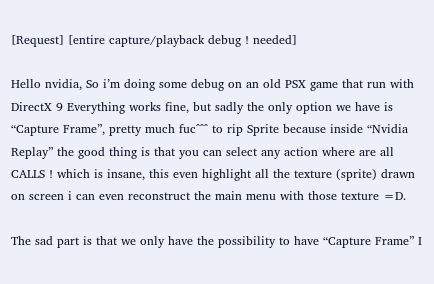[Request] [entire capture/playback debug ! needed]

Hello nvidia, So i’m doing some debug on an old PSX game that run with DirectX 9 Everything works fine, but sadly the only option we have is “Capture Frame”, pretty much fuc^^^ to rip Sprite because inside “Nvidia Replay” the good thing is that you can select any action where are all CALLS ! which is insane, this even highlight all the texture (sprite) drawn on screen i can even reconstruct the main menu with those texture =D.

The sad part is that we only have the possibility to have “Capture Frame” I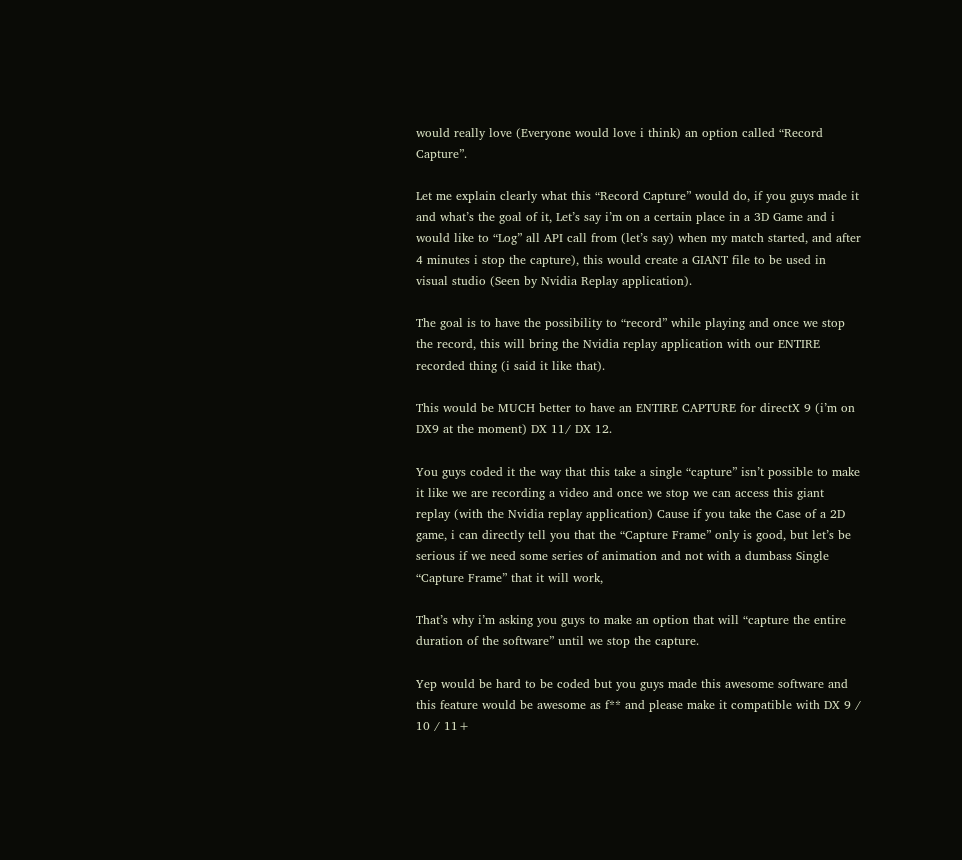would really love (Everyone would love i think) an option called “Record Capture”.

Let me explain clearly what this “Record Capture” would do, if you guys made it and what’s the goal of it, Let’s say i’m on a certain place in a 3D Game and i would like to “Log” all API call from (let’s say) when my match started, and after 4 minutes i stop the capture), this would create a GIANT file to be used in visual studio (Seen by Nvidia Replay application).

The goal is to have the possibility to “record” while playing and once we stop the record, this will bring the Nvidia replay application with our ENTIRE recorded thing (i said it like that).

This would be MUCH better to have an ENTIRE CAPTURE for directX 9 (i’m on DX9 at the moment) DX 11/ DX 12.

You guys coded it the way that this take a single “capture” isn’t possible to make it like we are recording a video and once we stop we can access this giant replay (with the Nvidia replay application) Cause if you take the Case of a 2D game, i can directly tell you that the “Capture Frame” only is good, but let’s be serious if we need some series of animation and not with a dumbass Single “Capture Frame” that it will work,

That’s why i’m asking you guys to make an option that will “capture the entire duration of the software” until we stop the capture.

Yep would be hard to be coded but you guys made this awesome software and this feature would be awesome as f** and please make it compatible with DX 9 / 10 / 11+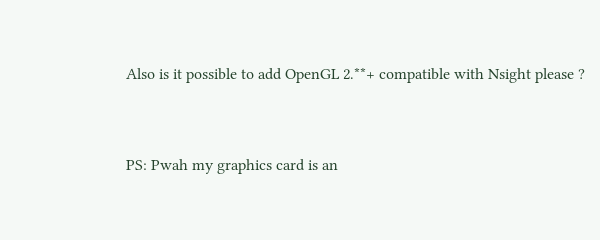Also is it possible to add OpenGL 2.**+ compatible with Nsight please ?


PS: Pwah my graphics card is an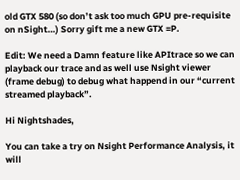old GTX 580 (so don’t ask too much GPU pre-requisite on nSight…) Sorry gift me a new GTX =P.

Edit: We need a Damn feature like APItrace so we can playback our trace and as well use Nsight viewer (frame debug) to debug what happend in our “current streamed playback”.

Hi Nightshades,

You can take a try on Nsight Performance Analysis, it will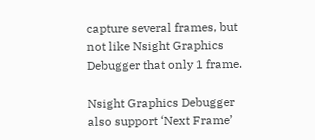capture several frames, but not like Nsight Graphics Debugger that only 1 frame.

Nsight Graphics Debugger also support ‘Next Frame’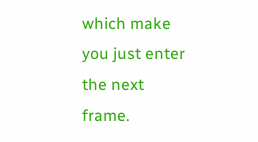which make you just enter the next frame.